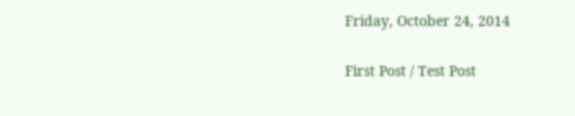Friday, October 24, 2014

First Post / Test Post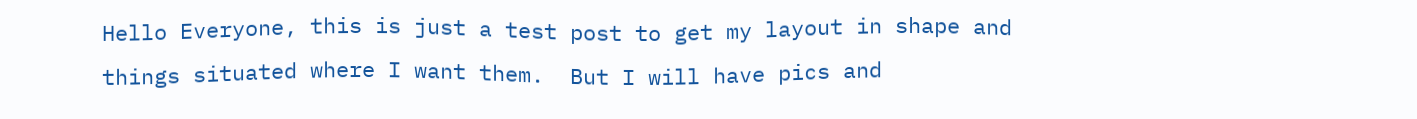Hello Everyone, this is just a test post to get my layout in shape and things situated where I want them.  But I will have pics and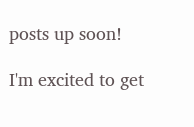posts up soon!

I'm excited to get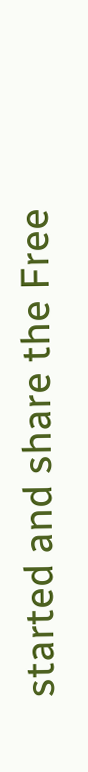started and share the Free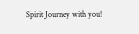Spirit Journey with you!